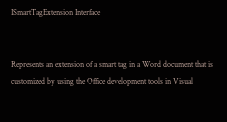ISmartTagExtension Interface


Represents an extension of a smart tag in a Word document that is customized by using the Office development tools in Visual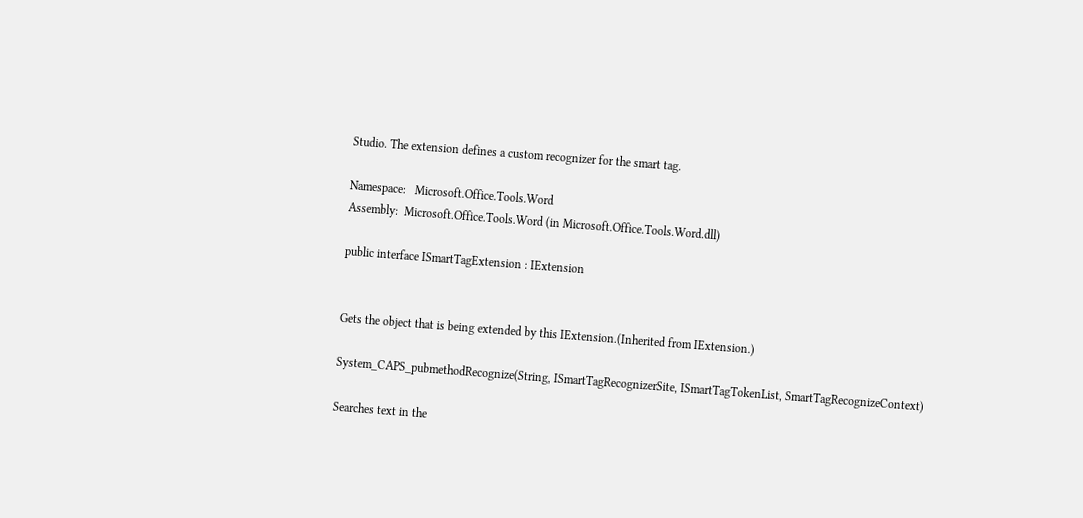Studio. The extension defines a custom recognizer for the smart tag.

Namespace:   Microsoft.Office.Tools.Word
Assembly:  Microsoft.Office.Tools.Word (in Microsoft.Office.Tools.Word.dll)

public interface ISmartTagExtension : IExtension


Gets the object that is being extended by this IExtension.(Inherited from IExtension.)

System_CAPS_pubmethodRecognize(String, ISmartTagRecognizerSite, ISmartTagTokenList, SmartTagRecognizeContext)

Searches text in the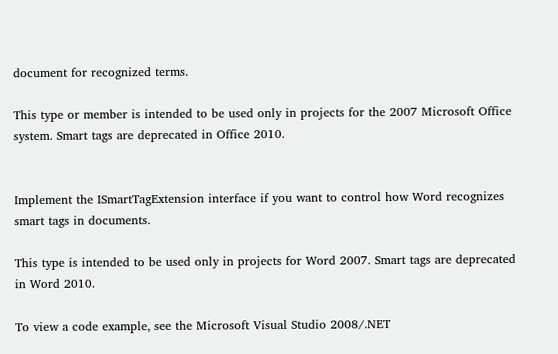document for recognized terms.

This type or member is intended to be used only in projects for the 2007 Microsoft Office system. Smart tags are deprecated in Office 2010.


Implement the ISmartTagExtension interface if you want to control how Word recognizes smart tags in documents.

This type is intended to be used only in projects for Word 2007. Smart tags are deprecated in Word 2010.

To view a code example, see the Microsoft Visual Studio 2008/.NET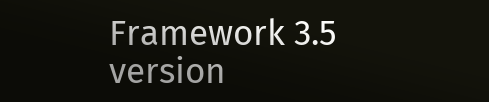Framework 3.5 version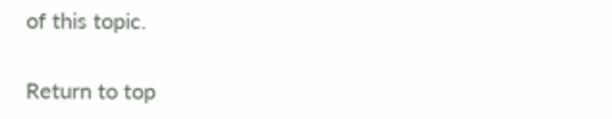of this topic.

Return to top